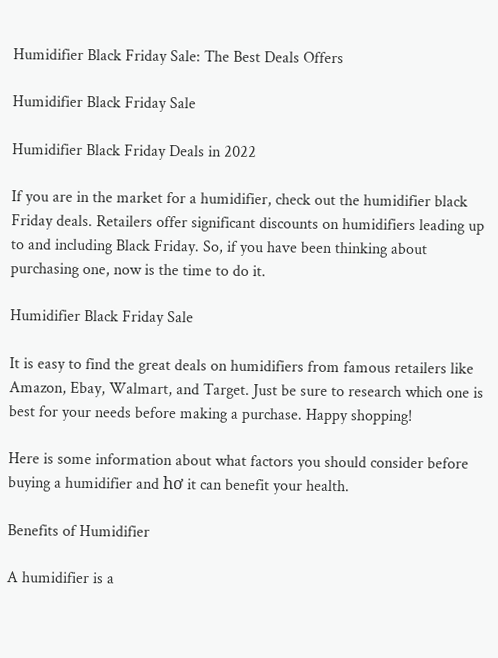Humidifier Black Friday Sale: The Best Deals Offers

Humidifier Black Friday Sale

Humidifier Black Friday Deals in 2022

If you are in the market for a humidifier, check out the humidifier black Friday deals. Retailers offer significant discounts on humidifiers leading up to and including Black Friday. So, if you have been thinking about purchasing one, now is the time to do it.

Humidifier Black Friday Sale

It is easy to find the great deals on humidifiers from famous retailers like Amazon, Ebay, Walmart, and Target. Just be sure to research which one is best for your needs before making a purchase. Happy shopping!

Here is some information about what factors you should consider before buying a humidifier and hơ it can benefit your health.

Benefits of Humidifier

A humidifier is a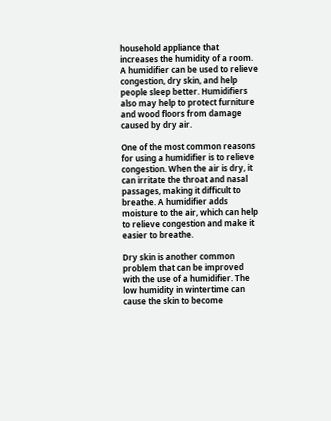household appliance that increases the humidity of a room. A humidifier can be used to relieve congestion, dry skin, and help people sleep better. Humidifiers also may help to protect furniture and wood floors from damage caused by dry air.

One of the most common reasons for using a humidifier is to relieve congestion. When the air is dry, it can irritate the throat and nasal passages, making it difficult to breathe. A humidifier adds moisture to the air, which can help to relieve congestion and make it easier to breathe.

Dry skin is another common problem that can be improved with the use of a humidifier. The low humidity in wintertime can cause the skin to become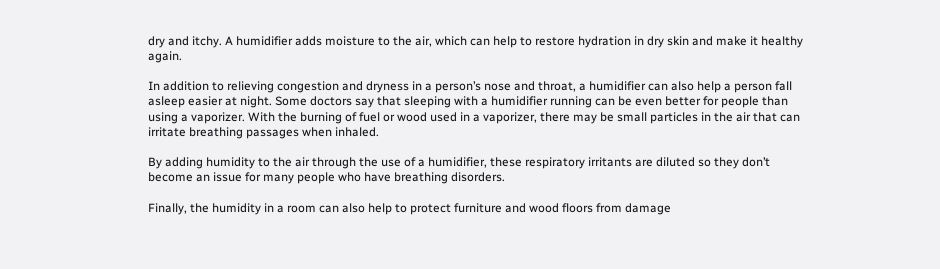dry and itchy. A humidifier adds moisture to the air, which can help to restore hydration in dry skin and make it healthy again.

In addition to relieving congestion and dryness in a person’s nose and throat, a humidifier can also help a person fall asleep easier at night. Some doctors say that sleeping with a humidifier running can be even better for people than using a vaporizer. With the burning of fuel or wood used in a vaporizer, there may be small particles in the air that can irritate breathing passages when inhaled.

By adding humidity to the air through the use of a humidifier, these respiratory irritants are diluted so they don’t become an issue for many people who have breathing disorders.

Finally, the humidity in a room can also help to protect furniture and wood floors from damage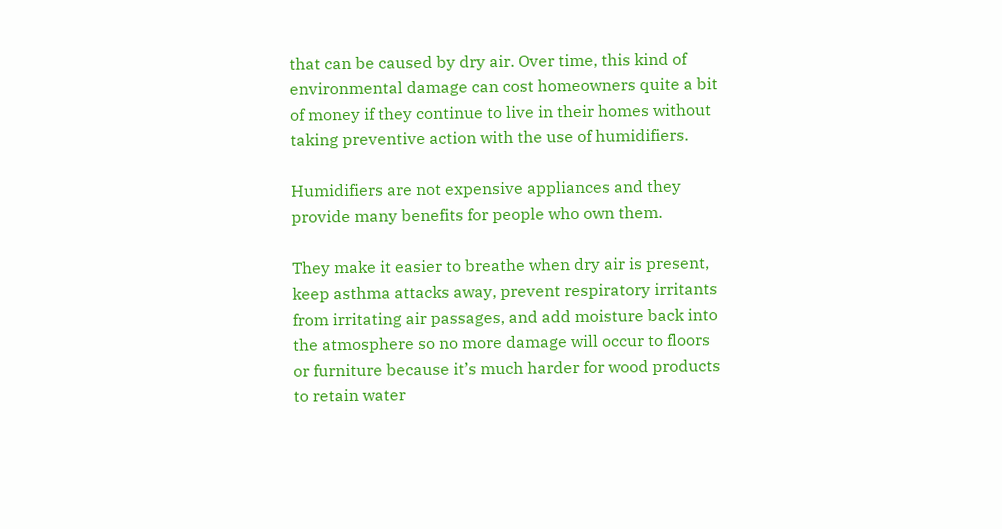that can be caused by dry air. Over time, this kind of environmental damage can cost homeowners quite a bit of money if they continue to live in their homes without taking preventive action with the use of humidifiers.

Humidifiers are not expensive appliances and they provide many benefits for people who own them.

They make it easier to breathe when dry air is present, keep asthma attacks away, prevent respiratory irritants from irritating air passages, and add moisture back into the atmosphere so no more damage will occur to floors or furniture because it’s much harder for wood products to retain water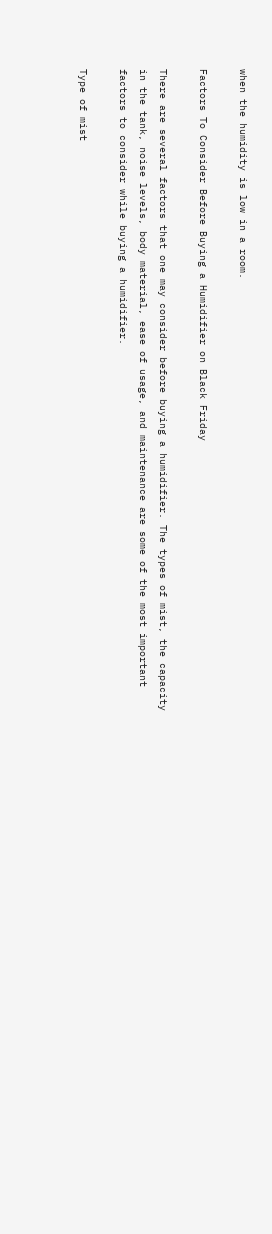when the humidity is low in a room.

Factors To Consider Before Buying a Humidifier on Black Friday

There are several factors that one may consider before buying a humidifier. The types of mist, the capacity in the tank, noise levels, body material, ease of usage, and maintenance are some of the most important factors to consider while buying a humidifier.

Type of mist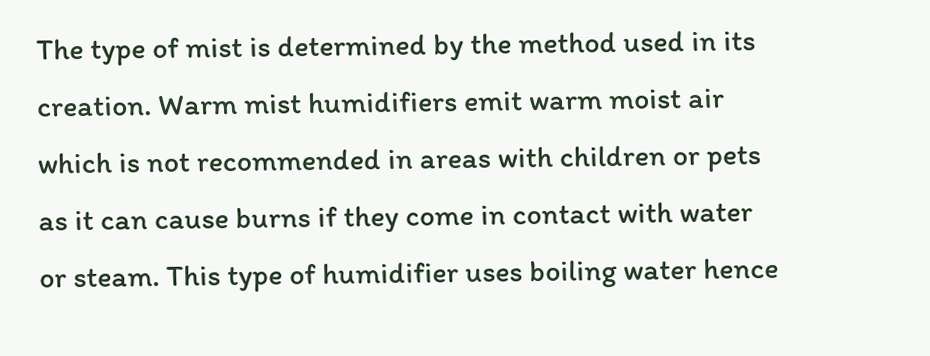The type of mist is determined by the method used in its creation. Warm mist humidifiers emit warm moist air which is not recommended in areas with children or pets as it can cause burns if they come in contact with water or steam. This type of humidifier uses boiling water hence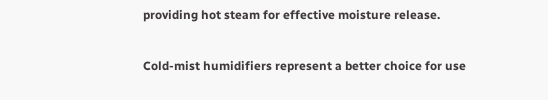providing hot steam for effective moisture release.

Cold-mist humidifiers represent a better choice for use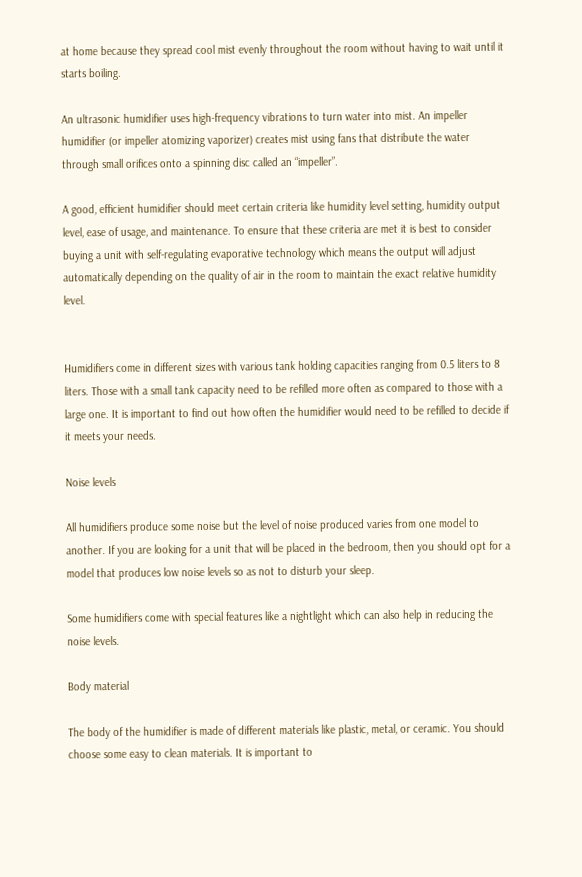at home because they spread cool mist evenly throughout the room without having to wait until it starts boiling.

An ultrasonic humidifier uses high-frequency vibrations to turn water into mist. An impeller humidifier (or impeller atomizing vaporizer) creates mist using fans that distribute the water through small orifices onto a spinning disc called an “impeller”.

A good, efficient humidifier should meet certain criteria like humidity level setting, humidity output level, ease of usage, and maintenance. To ensure that these criteria are met it is best to consider buying a unit with self-regulating evaporative technology which means the output will adjust automatically depending on the quality of air in the room to maintain the exact relative humidity level.


Humidifiers come in different sizes with various tank holding capacities ranging from 0.5 liters to 8 liters. Those with a small tank capacity need to be refilled more often as compared to those with a large one. It is important to find out how often the humidifier would need to be refilled to decide if it meets your needs.

Noise levels

All humidifiers produce some noise but the level of noise produced varies from one model to another. If you are looking for a unit that will be placed in the bedroom, then you should opt for a model that produces low noise levels so as not to disturb your sleep.

Some humidifiers come with special features like a nightlight which can also help in reducing the noise levels.

Body material

The body of the humidifier is made of different materials like plastic, metal, or ceramic. You should choose some easy to clean materials. It is important to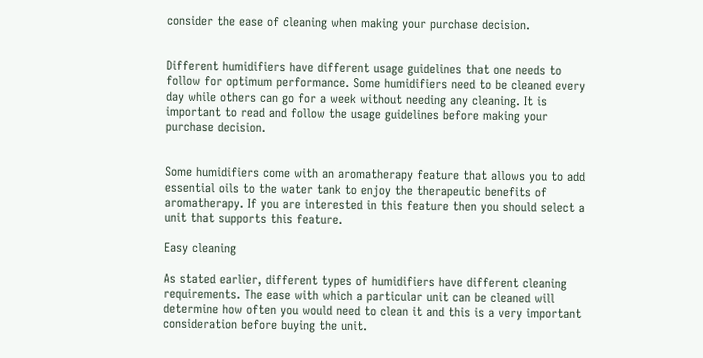consider the ease of cleaning when making your purchase decision.


Different humidifiers have different usage guidelines that one needs to follow for optimum performance. Some humidifiers need to be cleaned every day while others can go for a week without needing any cleaning. It is important to read and follow the usage guidelines before making your purchase decision.


Some humidifiers come with an aromatherapy feature that allows you to add essential oils to the water tank to enjoy the therapeutic benefits of aromatherapy. If you are interested in this feature then you should select a unit that supports this feature.

Easy cleaning

As stated earlier, different types of humidifiers have different cleaning requirements. The ease with which a particular unit can be cleaned will determine how often you would need to clean it and this is a very important consideration before buying the unit.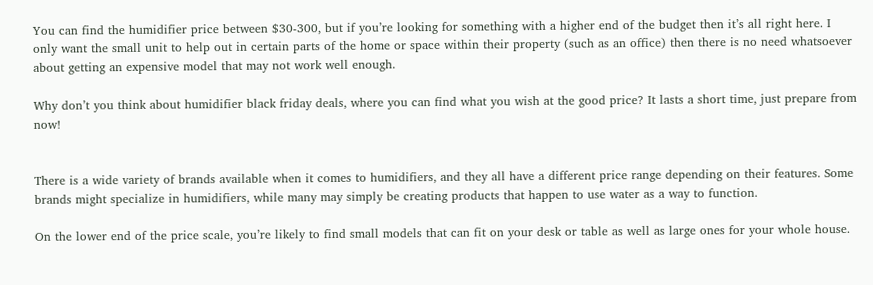You can find the humidifier price between $30-300, but if you’re looking for something with a higher end of the budget then it’s all right here. I only want the small unit to help out in certain parts of the home or space within their property (such as an office) then there is no need whatsoever about getting an expensive model that may not work well enough.

Why don’t you think about humidifier black friday deals, where you can find what you wish at the good price? It lasts a short time, just prepare from now!


There is a wide variety of brands available when it comes to humidifiers, and they all have a different price range depending on their features. Some brands might specialize in humidifiers, while many may simply be creating products that happen to use water as a way to function.

On the lower end of the price scale, you’re likely to find small models that can fit on your desk or table as well as large ones for your whole house.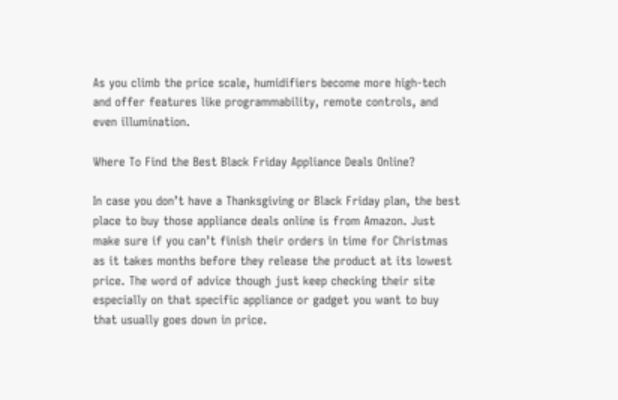As you climb the price scale, humidifiers become more high-tech and offer features like programmability, remote controls, and even illumination.

Where To Find the Best Black Friday Appliance Deals Online?

In case you don’t have a Thanksgiving or Black Friday plan, the best place to buy those appliance deals online is from Amazon. Just make sure if you can’t finish their orders in time for Christmas as it takes months before they release the product at its lowest price. The word of advice though just keep checking their site especially on that specific appliance or gadget you want to buy that usually goes down in price.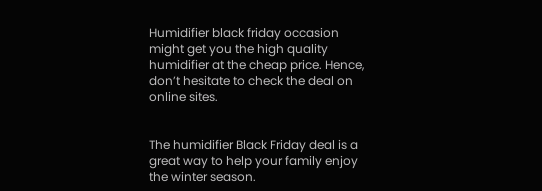Humidifier black friday occasion might get you the high quality humidifier at the cheap price. Hence, don’t hesitate to check the deal on online sites.


The humidifier Black Friday deal is a great way to help your family enjoy the winter season.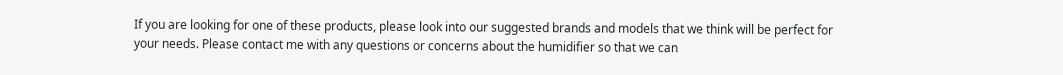If you are looking for one of these products, please look into our suggested brands and models that we think will be perfect for your needs. Please contact me with any questions or concerns about the humidifier so that we can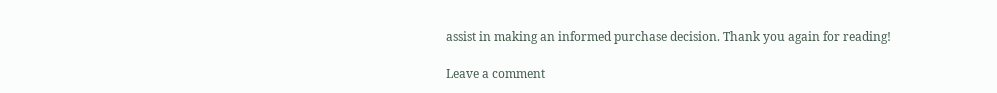assist in making an informed purchase decision. Thank you again for reading!

Leave a comment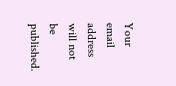Your email address will not be published.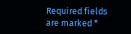Required fields are marked *